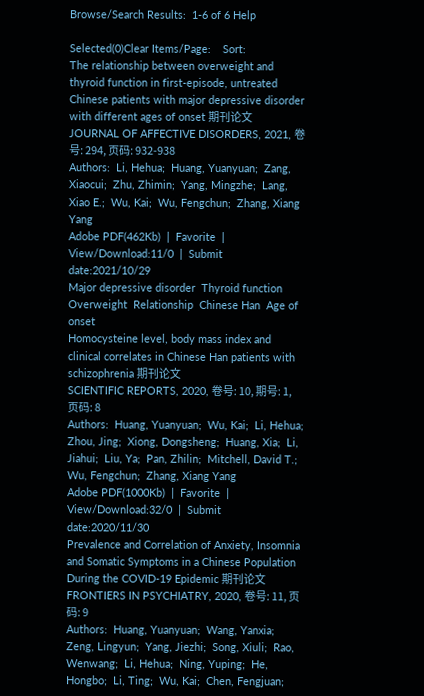Browse/Search Results:  1-6 of 6 Help

Selected(0)Clear Items/Page:    Sort:
The relationship between overweight and thyroid function in first-episode, untreated Chinese patients with major depressive disorder with different ages of onset 期刊论文
JOURNAL OF AFFECTIVE DISORDERS, 2021, 卷号: 294, 页码: 932-938
Authors:  Li, Hehua;  Huang, Yuanyuan;  Zang, Xiaocui;  Zhu, Zhimin;  Yang, Mingzhe;  Lang, Xiao E.;  Wu, Kai;  Wu, Fengchun;  Zhang, Xiang Yang
Adobe PDF(462Kb)  |  Favorite  |  View/Download:11/0  |  Submit date:2021/10/29
Major depressive disorder  Thyroid function  Overweight  Relationship  Chinese Han  Age of onset
Homocysteine level, body mass index and clinical correlates in Chinese Han patients with schizophrenia 期刊论文
SCIENTIFIC REPORTS, 2020, 卷号: 10, 期号: 1, 页码: 8
Authors:  Huang, Yuanyuan;  Wu, Kai;  Li, Hehua;  Zhou, Jing;  Xiong, Dongsheng;  Huang, Xia;  Li, Jiahui;  Liu, Ya;  Pan, Zhilin;  Mitchell, David T.;  Wu, Fengchun;  Zhang, Xiang Yang
Adobe PDF(1000Kb)  |  Favorite  |  View/Download:32/0  |  Submit date:2020/11/30
Prevalence and Correlation of Anxiety, Insomnia and Somatic Symptoms in a Chinese Population During the COVID-19 Epidemic 期刊论文
FRONTIERS IN PSYCHIATRY, 2020, 卷号: 11, 页码: 9
Authors:  Huang, Yuanyuan;  Wang, Yanxia;  Zeng, Lingyun;  Yang, Jiezhi;  Song, Xiuli;  Rao, Wenwang;  Li, Hehua;  Ning, Yuping;  He, Hongbo;  Li, Ting;  Wu, Kai;  Chen, Fengjuan;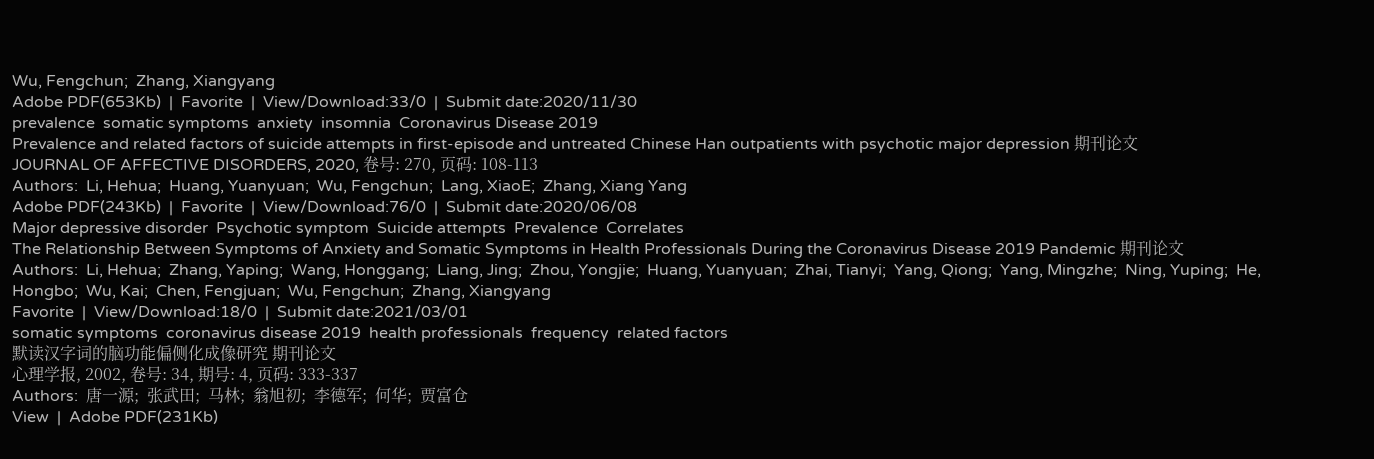Wu, Fengchun;  Zhang, Xiangyang
Adobe PDF(653Kb)  |  Favorite  |  View/Download:33/0  |  Submit date:2020/11/30
prevalence  somatic symptoms  anxiety  insomnia  Coronavirus Disease 2019
Prevalence and related factors of suicide attempts in first-episode and untreated Chinese Han outpatients with psychotic major depression 期刊论文
JOURNAL OF AFFECTIVE DISORDERS, 2020, 卷号: 270, 页码: 108-113
Authors:  Li, Hehua;  Huang, Yuanyuan;  Wu, Fengchun;  Lang, XiaoE;  Zhang, Xiang Yang
Adobe PDF(243Kb)  |  Favorite  |  View/Download:76/0  |  Submit date:2020/06/08
Major depressive disorder  Psychotic symptom  Suicide attempts  Prevalence  Correlates
The Relationship Between Symptoms of Anxiety and Somatic Symptoms in Health Professionals During the Coronavirus Disease 2019 Pandemic 期刊论文
Authors:  Li, Hehua;  Zhang, Yaping;  Wang, Honggang;  Liang, Jing;  Zhou, Yongjie;  Huang, Yuanyuan;  Zhai, Tianyi;  Yang, Qiong;  Yang, Mingzhe;  Ning, Yuping;  He, Hongbo;  Wu, Kai;  Chen, Fengjuan;  Wu, Fengchun;  Zhang, Xiangyang
Favorite  |  View/Download:18/0  |  Submit date:2021/03/01
somatic symptoms  coronavirus disease 2019  health professionals  frequency  related factors
默读汉字词的脑功能偏侧化成像研究 期刊论文
心理学报, 2002, 卷号: 34, 期号: 4, 页码: 333-337
Authors:  唐一源;  张武田;  马林;  翁旭初;  李德军;  何华;  贾富仓
View  |  Adobe PDF(231Kb)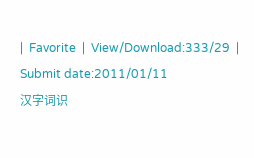|  Favorite  |  View/Download:333/29  |  Submit date:2011/01/11
汉字词识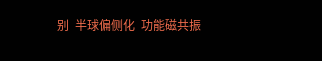别  半球偏侧化  功能磁共振